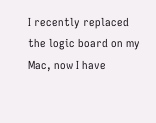I recently replaced the logic board on my Mac, now I have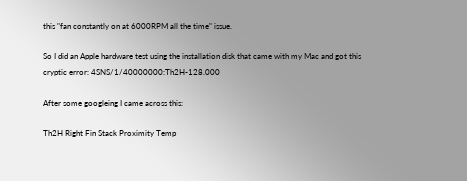this "fan constantly on at 6000RPM all the time" issue.

So I did an Apple hardware test using the installation disk that came with my Mac and got this cryptic error: 4SNS/1/40000000:Th2H-128.000

After some googleing I came across this:

Th2H Right Fin Stack Proximity Temp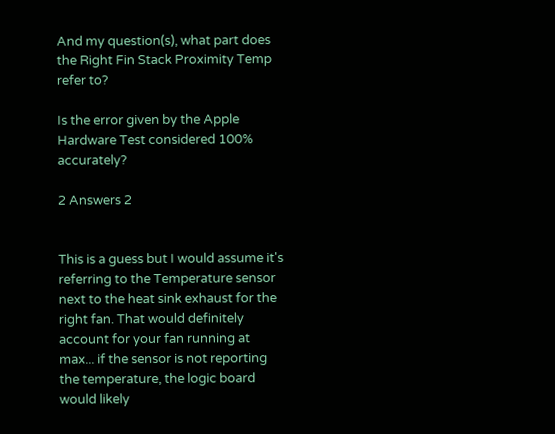And my question(s), what part does the Right Fin Stack Proximity Temp refer to?

Is the error given by the Apple Hardware Test considered 100% accurately?

2 Answers 2


This is a guess but I would assume it's referring to the Temperature sensor next to the heat sink exhaust for the right fan. That would definitely account for your fan running at max... if the sensor is not reporting the temperature, the logic board would likely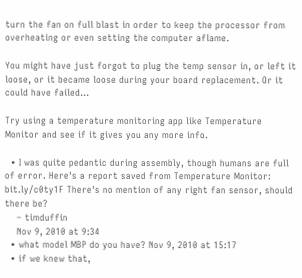turn the fan on full blast in order to keep the processor from overheating or even setting the computer aflame.

You might have just forgot to plug the temp sensor in, or left it loose, or it became loose during your board replacement. Or it could have failed...

Try using a temperature monitoring app like Temperature Monitor and see if it gives you any more info.

  • I was quite pedantic during assembly, though humans are full of error. Here's a report saved from Temperature Monitor: bit.ly/c0ty1F There's no mention of any right fan sensor, should there be?
    – timduffin
    Nov 9, 2010 at 9:34
  • what model MBP do you have? Nov 9, 2010 at 15:17
  • if we knew that,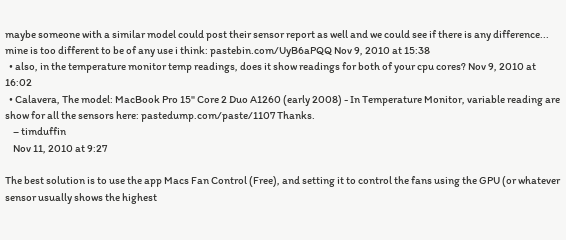maybe someone with a similar model could post their sensor report as well and we could see if there is any difference... mine is too different to be of any use i think: pastebin.com/UyB6aPQQ Nov 9, 2010 at 15:38
  • also, in the temperature monitor temp readings, does it show readings for both of your cpu cores? Nov 9, 2010 at 16:02
  • Calavera, The model: MacBook Pro 15" Core 2 Duo A1260 (early 2008) - In Temperature Monitor, variable reading are show for all the sensors here: pastedump.com/paste/1107 Thanks.
    – timduffin
    Nov 11, 2010 at 9:27

The best solution is to use the app Macs Fan Control (Free), and setting it to control the fans using the GPU (or whatever sensor usually shows the highest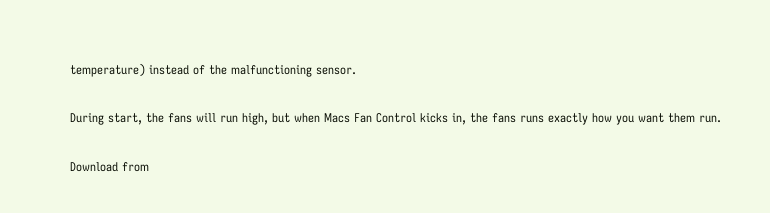temperature) instead of the malfunctioning sensor.

During start, the fans will run high, but when Macs Fan Control kicks in, the fans runs exactly how you want them run.

Download from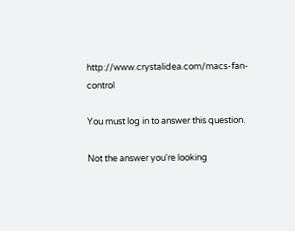http://www.crystalidea.com/macs-fan-control

You must log in to answer this question.

Not the answer you're looking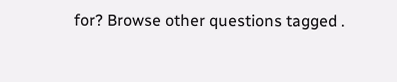for? Browse other questions tagged .